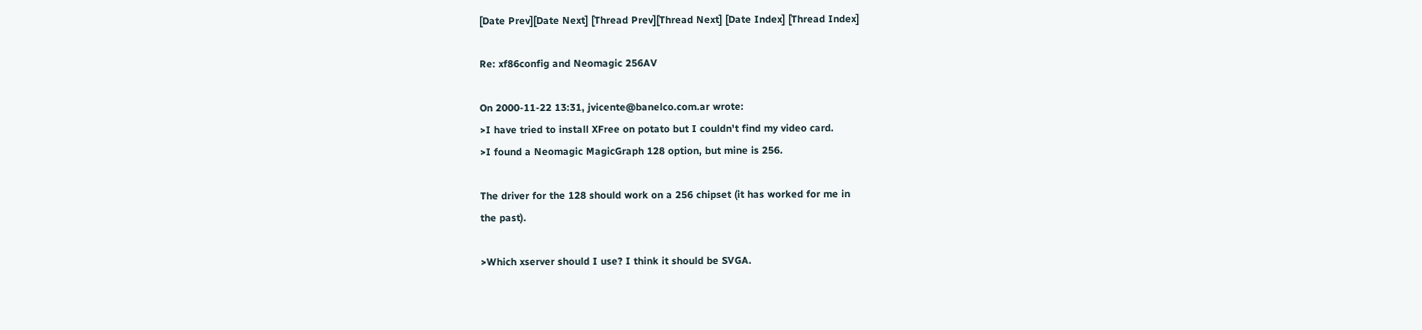[Date Prev][Date Next] [Thread Prev][Thread Next] [Date Index] [Thread Index]

Re: xf86config and Neomagic 256AV

On 2000-11-22 13:31, jvicente@banelco.com.ar wrote:
>I have tried to install XFree on potato but I couldn't find my video card.
>I found a Neomagic MagicGraph 128 option, but mine is 256.

The driver for the 128 should work on a 256 chipset (it has worked for me in
the past).

>Which xserver should I use? I think it should be SVGA.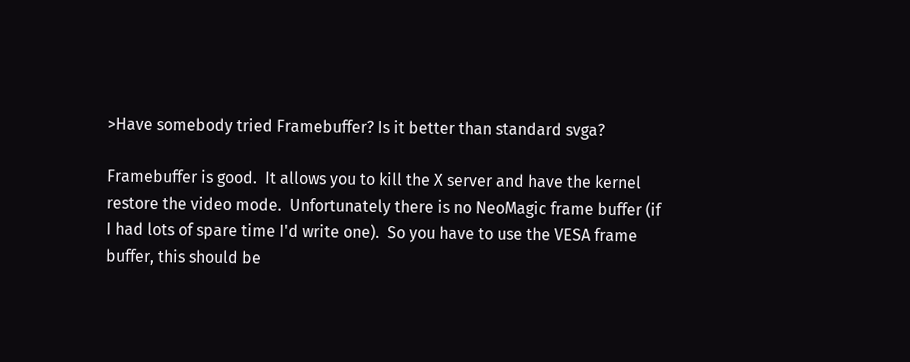>Have somebody tried Framebuffer? Is it better than standard svga?

Framebuffer is good.  It allows you to kill the X server and have the kernel
restore the video mode.  Unfortunately there is no NeoMagic frame buffer (if
I had lots of spare time I'd write one).  So you have to use the VESA frame
buffer, this should be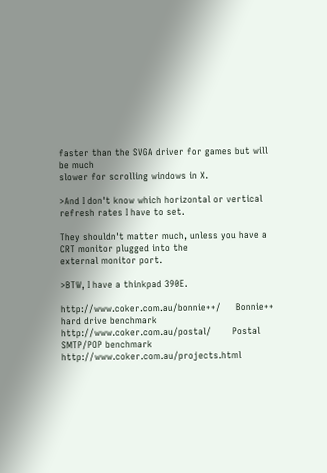faster than the SVGA driver for games but will be much
slower for scrolling windows in X.

>And I don't know which horizontal or vertical refresh rates I have to set.

They shouldn't matter much, unless you have a CRT monitor plugged into the
external monitor port.

>BTW, I have a thinkpad 390E.

http://www.coker.com.au/bonnie++/     Bonnie++ hard drive benchmark
http://www.coker.com.au/postal/       Postal SMTP/POP benchmark
http://www.coker.com.au/projects.html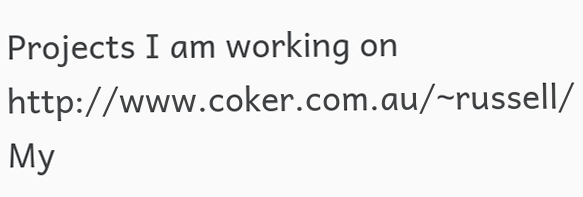Projects I am working on
http://www.coker.com.au/~russell/     My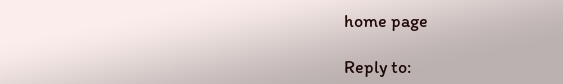home page

Reply to: